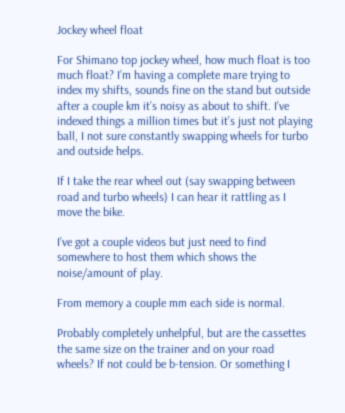Jockey wheel float

For Shimano top jockey wheel, how much float is too much float? I’m having a complete mare trying to index my shifts, sounds fine on the stand but outside after a couple km it’s noisy as about to shift. I’ve indexed things a million times but it’s just not playing ball, I not sure constantly swapping wheels for turbo and outside helps.

If I take the rear wheel out (say swapping between road and turbo wheels) I can hear it rattling as I move the bike.

I’ve got a couple videos but just need to find somewhere to host them which shows the noise/amount of play.

From memory a couple mm each side is normal.

Probably completely unhelpful, but are the cassettes the same size on the trainer and on your road wheels? If not could be b-tension. Or something I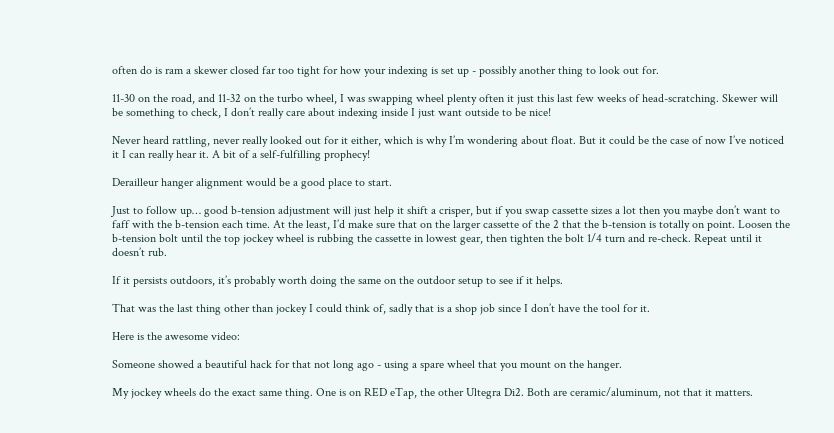often do is ram a skewer closed far too tight for how your indexing is set up - possibly another thing to look out for.

11-30 on the road, and 11-32 on the turbo wheel, I was swapping wheel plenty often it just this last few weeks of head-scratching. Skewer will be something to check, I don’t really care about indexing inside I just want outside to be nice!

Never heard rattling, never really looked out for it either, which is why I’m wondering about float. But it could be the case of now I’ve noticed it I can really hear it. A bit of a self-fulfilling prophecy!

Derailleur hanger alignment would be a good place to start.

Just to follow up… good b-tension adjustment will just help it shift a crisper, but if you swap cassette sizes a lot then you maybe don’t want to faff with the b-tension each time. At the least, I’d make sure that on the larger cassette of the 2 that the b-tension is totally on point. Loosen the b-tension bolt until the top jockey wheel is rubbing the cassette in lowest gear, then tighten the bolt 1/4 turn and re-check. Repeat until it doesn’t rub.

If it persists outdoors, it’s probably worth doing the same on the outdoor setup to see if it helps.

That was the last thing other than jockey I could think of, sadly that is a shop job since I don’t have the tool for it.

Here is the awesome video:

Someone showed a beautiful hack for that not long ago - using a spare wheel that you mount on the hanger.

My jockey wheels do the exact same thing. One is on RED eTap, the other Ultegra Di2. Both are ceramic/aluminum, not that it matters.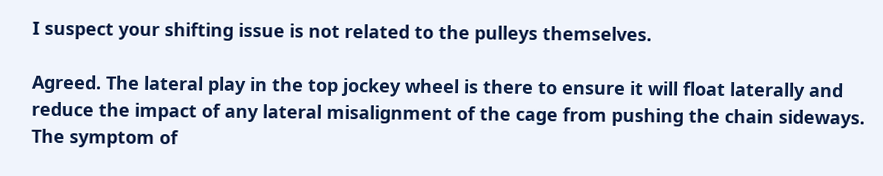I suspect your shifting issue is not related to the pulleys themselves.

Agreed. The lateral play in the top jockey wheel is there to ensure it will float laterally and reduce the impact of any lateral misalignment of the cage from pushing the chain sideways. The symptom of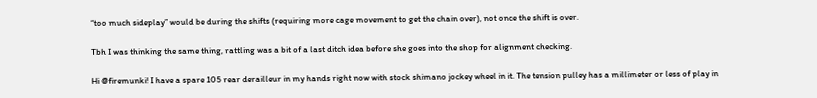“too much sideplay” would be during the shifts (requiring more cage movement to get the chain over), not once the shift is over.

Tbh I was thinking the same thing, rattling was a bit of a last ditch idea before she goes into the shop for alignment checking.

Hi @firemunki! I have a spare 105 rear derailleur in my hands right now with stock shimano jockey wheel in it. The tension pulley has a millimeter or less of play in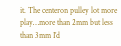it. The centeron pulley lot more play…more than 2mm but less than 3mm I’d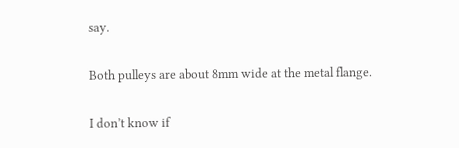say.

Both pulleys are about 8mm wide at the metal flange.

I don’t know if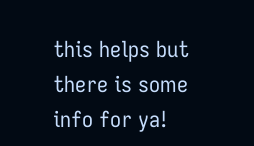this helps but there is some info for ya!